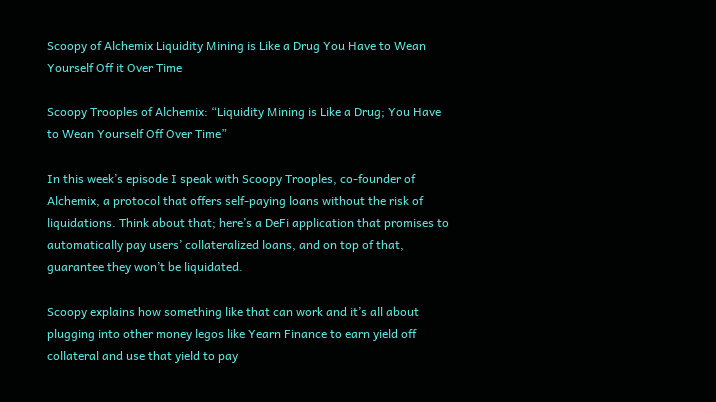Scoopy of Alchemix Liquidity Mining is Like a Drug You Have to Wean Yourself Off it Over Time

Scoopy Trooples of Alchemix: “Liquidity Mining is Like a Drug; You Have to Wean Yourself Off Over Time”

In this week’s episode I speak with Scoopy Trooples, co-founder of Alchemix, a protocol that offers self-paying loans without the risk of liquidations. Think about that; here’s a DeFi application that promises to automatically pay users’ collateralized loans, and on top of that, guarantee they won’t be liquidated.

Scoopy explains how something like that can work and it’s all about plugging into other money legos like Yearn Finance to earn yield off collateral and use that yield to pay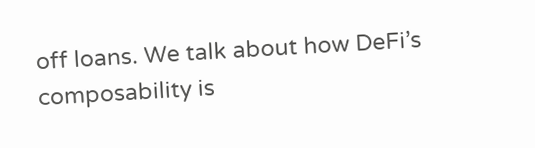off loans. We talk about how DeFi’s composability is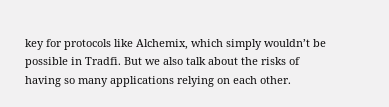key for protocols like Alchemix, which simply wouldn’t be possible in Tradfi. But we also talk about the risks of having so many applications relying on each other.